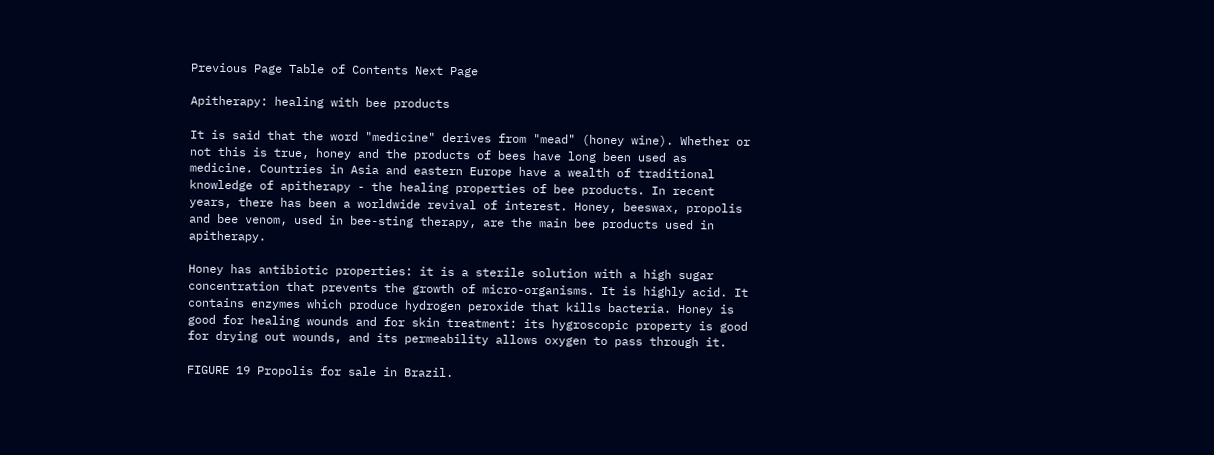Previous Page Table of Contents Next Page

Apitherapy: healing with bee products

It is said that the word "medicine" derives from "mead" (honey wine). Whether or not this is true, honey and the products of bees have long been used as medicine. Countries in Asia and eastern Europe have a wealth of traditional knowledge of apitherapy - the healing properties of bee products. In recent years, there has been a worldwide revival of interest. Honey, beeswax, propolis and bee venom, used in bee-sting therapy, are the main bee products used in apitherapy.

Honey has antibiotic properties: it is a sterile solution with a high sugar concentration that prevents the growth of micro-organisms. It is highly acid. It contains enzymes which produce hydrogen peroxide that kills bacteria. Honey is good for healing wounds and for skin treatment: its hygroscopic property is good for drying out wounds, and its permeability allows oxygen to pass through it.

FIGURE 19 Propolis for sale in Brazil.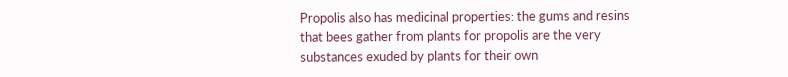Propolis also has medicinal properties: the gums and resins that bees gather from plants for propolis are the very substances exuded by plants for their own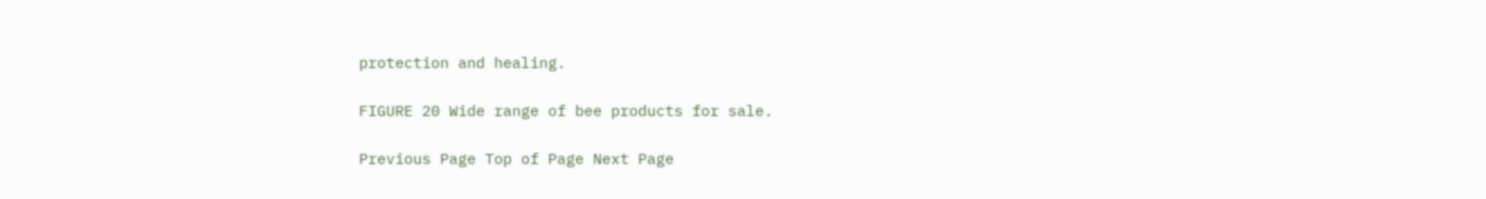protection and healing.

FIGURE 20 Wide range of bee products for sale.

Previous Page Top of Page Next Page